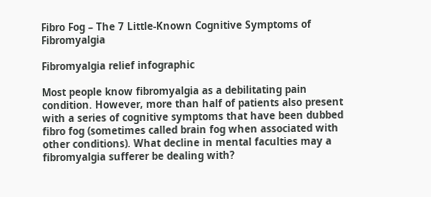Fibro Fog – The 7 Little-Known Cognitive Symptoms of Fibromyalgia

Fibromyalgia relief infographic

Most people know fibromyalgia as a debilitating pain condition. However, more than half of patients also present with a series of cognitive symptoms that have been dubbed fibro fog (sometimes called brain fog when associated with other conditions). What decline in mental faculties may a fibromyalgia sufferer be dealing with?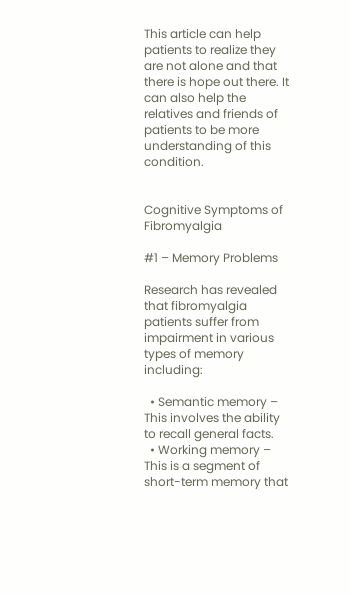This article can help patients to realize they are not alone and that there is hope out there. It can also help the relatives and friends of patients to be more understanding of this condition.


Cognitive Symptoms of Fibromyalgia

#1 – Memory Problems

Research has revealed that fibromyalgia patients suffer from impairment in various types of memory including:

  • Semantic memory – This involves the ability to recall general facts.
  • Working memory – This is a segment of short-term memory that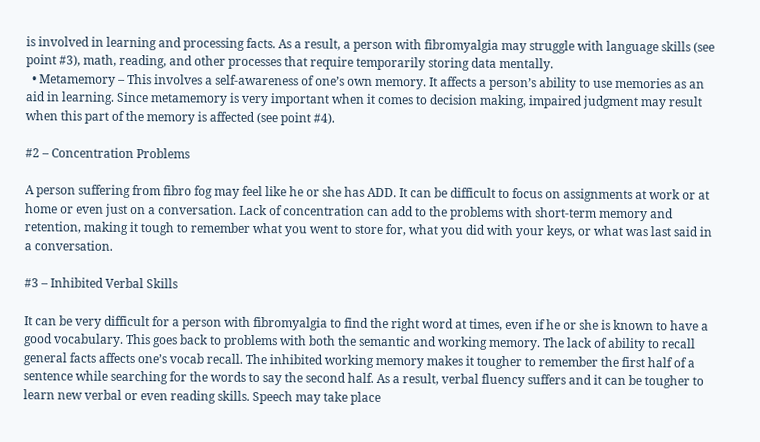is involved in learning and processing facts. As a result, a person with fibromyalgia may struggle with language skills (see point #3), math, reading, and other processes that require temporarily storing data mentally.
  • Metamemory – This involves a self-awareness of one’s own memory. It affects a person’s ability to use memories as an aid in learning. Since metamemory is very important when it comes to decision making, impaired judgment may result when this part of the memory is affected (see point #4).

#2 – Concentration Problems

A person suffering from fibro fog may feel like he or she has ADD. It can be difficult to focus on assignments at work or at home or even just on a conversation. Lack of concentration can add to the problems with short-term memory and retention, making it tough to remember what you went to store for, what you did with your keys, or what was last said in a conversation.

#3 – Inhibited Verbal Skills

It can be very difficult for a person with fibromyalgia to find the right word at times, even if he or she is known to have a good vocabulary. This goes back to problems with both the semantic and working memory. The lack of ability to recall general facts affects one’s vocab recall. The inhibited working memory makes it tougher to remember the first half of a sentence while searching for the words to say the second half. As a result, verbal fluency suffers and it can be tougher to learn new verbal or even reading skills. Speech may take place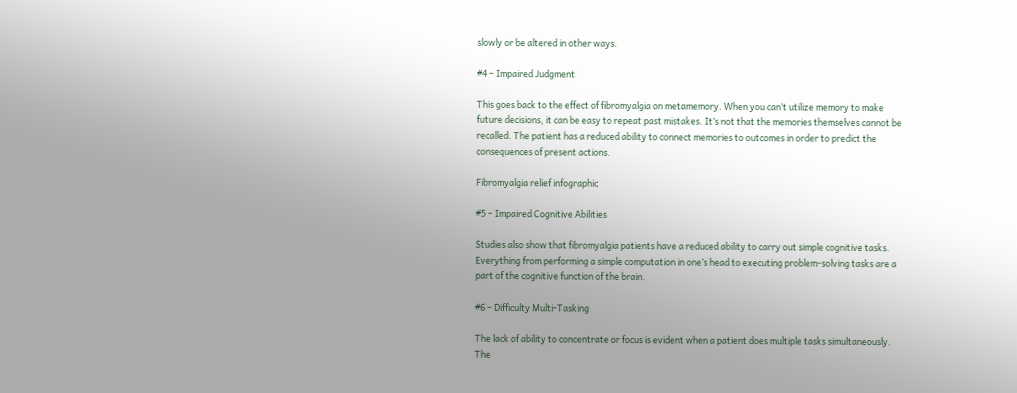slowly or be altered in other ways.

#4 – Impaired Judgment

This goes back to the effect of fibromyalgia on metamemory. When you can’t utilize memory to make future decisions, it can be easy to repeat past mistakes. It’s not that the memories themselves cannot be recalled. The patient has a reduced ability to connect memories to outcomes in order to predict the consequences of present actions.

Fibromyalgia relief infographic

#5 – Impaired Cognitive Abilities

Studies also show that fibromyalgia patients have a reduced ability to carry out simple cognitive tasks. Everything from performing a simple computation in one’s head to executing problem-solving tasks are a part of the cognitive function of the brain.

#6 – Difficulty Multi-Tasking

The lack of ability to concentrate or focus is evident when a patient does multiple tasks simultaneously. The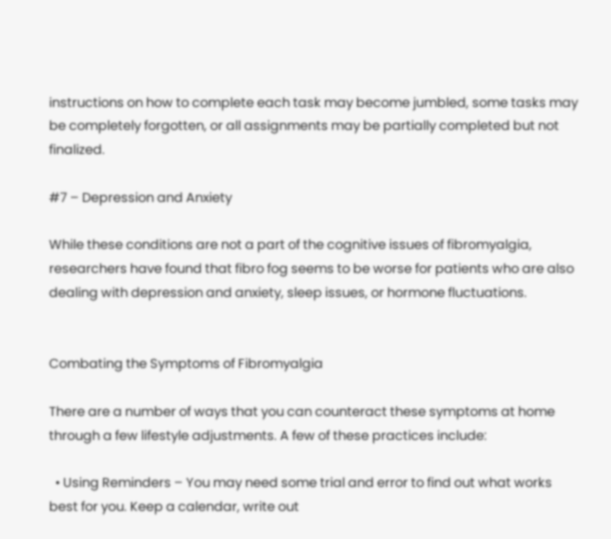instructions on how to complete each task may become jumbled, some tasks may be completely forgotten, or all assignments may be partially completed but not finalized.

#7 – Depression and Anxiety

While these conditions are not a part of the cognitive issues of fibromyalgia, researchers have found that fibro fog seems to be worse for patients who are also dealing with depression and anxiety, sleep issues, or hormone fluctuations.


Combating the Symptoms of Fibromyalgia

There are a number of ways that you can counteract these symptoms at home through a few lifestyle adjustments. A few of these practices include:

  • Using Reminders – You may need some trial and error to find out what works best for you. Keep a calendar, write out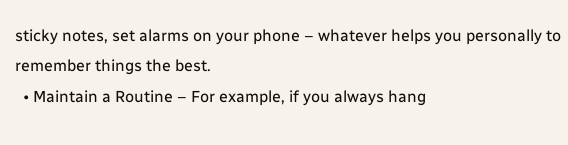sticky notes, set alarms on your phone – whatever helps you personally to remember things the best.
  • Maintain a Routine – For example, if you always hang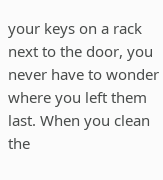your keys on a rack next to the door, you never have to wonder where you left them last. When you clean the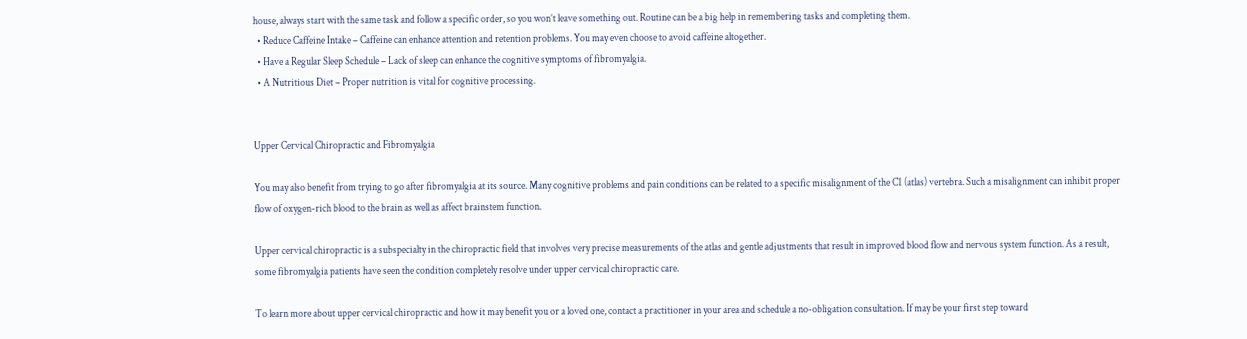house, always start with the same task and follow a specific order, so you won’t leave something out. Routine can be a big help in remembering tasks and completing them.
  • Reduce Caffeine Intake – Caffeine can enhance attention and retention problems. You may even choose to avoid caffeine altogether.
  • Have a Regular Sleep Schedule – Lack of sleep can enhance the cognitive symptoms of fibromyalgia.
  • A Nutritious Diet – Proper nutrition is vital for cognitive processing.


Upper Cervical Chiropractic and Fibromyalgia

You may also benefit from trying to go after fibromyalgia at its source. Many cognitive problems and pain conditions can be related to a specific misalignment of the C1 (atlas) vertebra. Such a misalignment can inhibit proper flow of oxygen-rich blood to the brain as well as affect brainstem function.

Upper cervical chiropractic is a subspecialty in the chiropractic field that involves very precise measurements of the atlas and gentle adjustments that result in improved blood flow and nervous system function. As a result, some fibromyalgia patients have seen the condition completely resolve under upper cervical chiropractic care.

To learn more about upper cervical chiropractic and how it may benefit you or a loved one, contact a practitioner in your area and schedule a no-obligation consultation. If may be your first step toward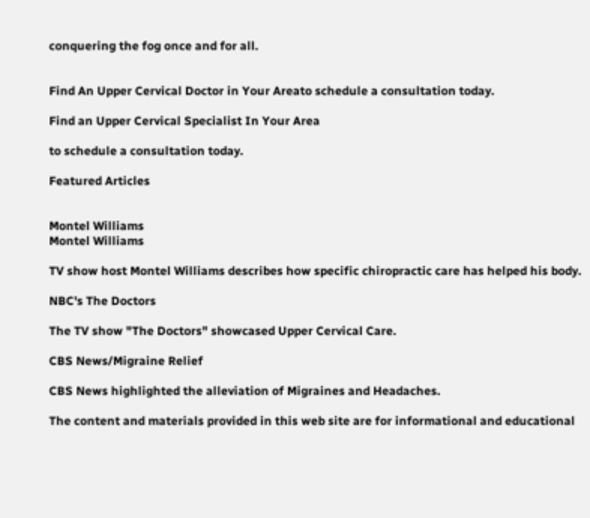conquering the fog once and for all.


Find An Upper Cervical Doctor in Your Areato schedule a consultation today.

Find an Upper Cervical Specialist In Your Area

to schedule a consultation today.

Featured Articles


Montel Williams
Montel Williams

TV show host Montel Williams describes how specific chiropractic care has helped his body.

NBC's The Doctors

The TV show "The Doctors" showcased Upper Cervical Care.

CBS News/Migraine Relief

CBS News highlighted the alleviation of Migraines and Headaches.

The content and materials provided in this web site are for informational and educational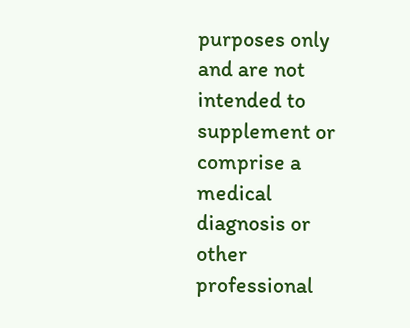purposes only and are not intended to supplement or comprise a medical diagnosis or other professional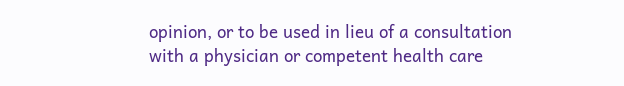opinion, or to be used in lieu of a consultation with a physician or competent health care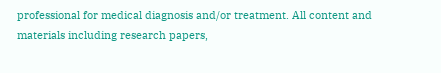professional for medical diagnosis and/or treatment. All content and materials including research papers,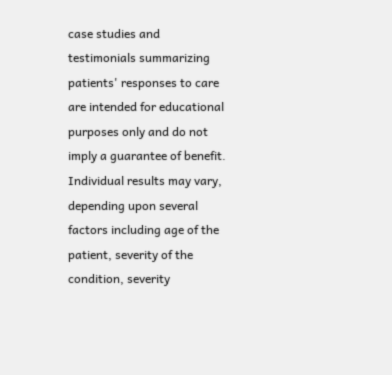case studies and testimonials summarizing patients' responses to care are intended for educational purposes only and do not imply a guarantee of benefit. Individual results may vary, depending upon several factors including age of the patient, severity of the condition, severity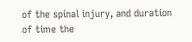of the spinal injury, and duration of time the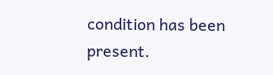condition has been present.